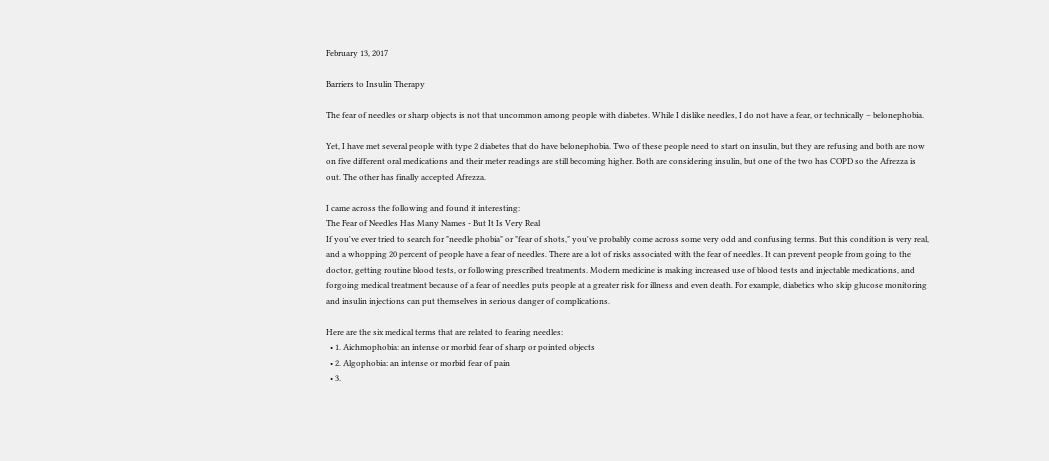February 13, 2017

Barriers to Insulin Therapy

The fear of needles or sharp objects is not that uncommon among people with diabetes. While I dislike needles, I do not have a fear, or technically – belonephobia.

Yet, I have met several people with type 2 diabetes that do have belonephobia. Two of these people need to start on insulin, but they are refusing and both are now on five different oral medications and their meter readings are still becoming higher. Both are considering insulin, but one of the two has COPD so the Afrezza is out. The other has finally accepted Afrezza.

I came across the following and found it interesting:
The Fear of Needles Has Many Names - But It Is Very Real
If you've ever tried to search for "needle phobia" or "fear of shots," you've probably come across some very odd and confusing terms. But this condition is very real, and a whopping 20 percent of people have a fear of needles. There are a lot of risks associated with the fear of needles. It can prevent people from going to the doctor, getting routine blood tests, or following prescribed treatments. Modern medicine is making increased use of blood tests and injectable medications, and forgoing medical treatment because of a fear of needles puts people at a greater risk for illness and even death. For example, diabetics who skip glucose monitoring and insulin injections can put themselves in serious danger of complications.

Here are the six medical terms that are related to fearing needles:
  • 1. Aichmophobia: an intense or morbid fear of sharp or pointed objects
  • 2. Algophobia: an intense or morbid fear of pain
  • 3.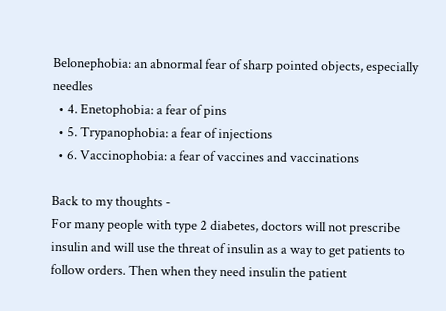Belonephobia: an abnormal fear of sharp pointed objects, especially needles
  • 4. Enetophobia: a fear of pins
  • 5. Trypanophobia: a fear of injections
  • 6. Vaccinophobia: a fear of vaccines and vaccinations

Back to my thoughts -
For many people with type 2 diabetes, doctors will not prescribe insulin and will use the threat of insulin as a way to get patients to follow orders. Then when they need insulin the patient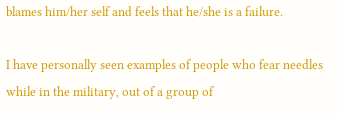blames him/her self and feels that he/she is a failure.

I have personally seen examples of people who fear needles while in the military, out of a group of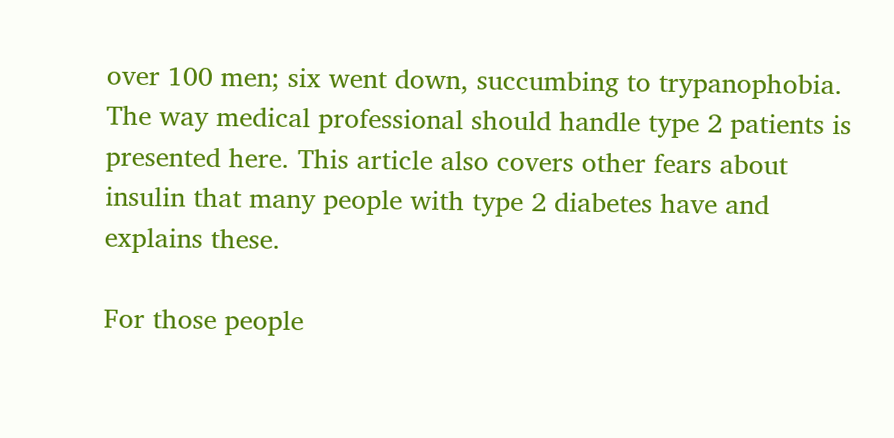over 100 men; six went down, succumbing to trypanophobia. The way medical professional should handle type 2 patients is presented here. This article also covers other fears about insulin that many people with type 2 diabetes have and explains these.

For those people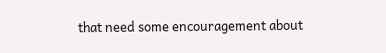that need some encouragement about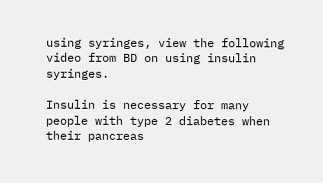using syringes, view the following video from BD on using insulin syringes.

Insulin is necessary for many people with type 2 diabetes when their pancreas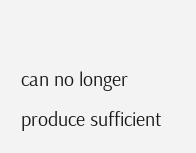can no longer produce sufficient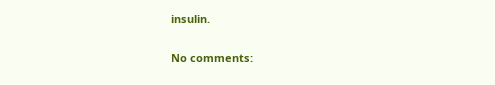insulin.

No comments: